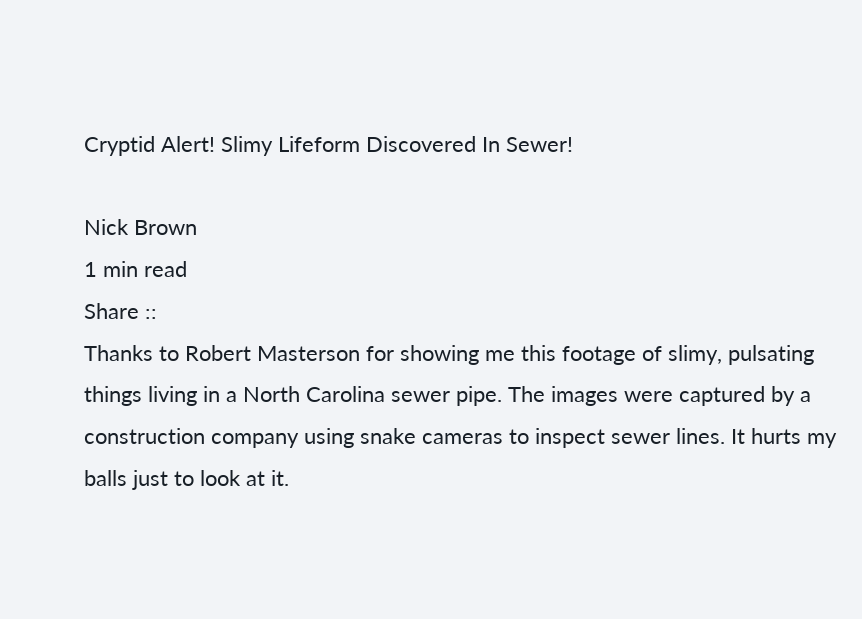Cryptid Alert! Slimy Lifeform Discovered In Sewer!

Nick Brown
1 min read
Share ::
Thanks to Robert Masterson for showing me this footage of slimy, pulsating things living in a North Carolina sewer pipe. The images were captured by a construction company using snake cameras to inspect sewer lines. It hurts my balls just to look at it.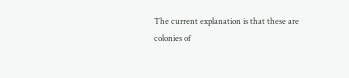The current explanation is that these are
colonies of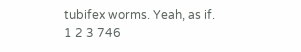tubifex worms. Yeah, as if.
1 2 3 746